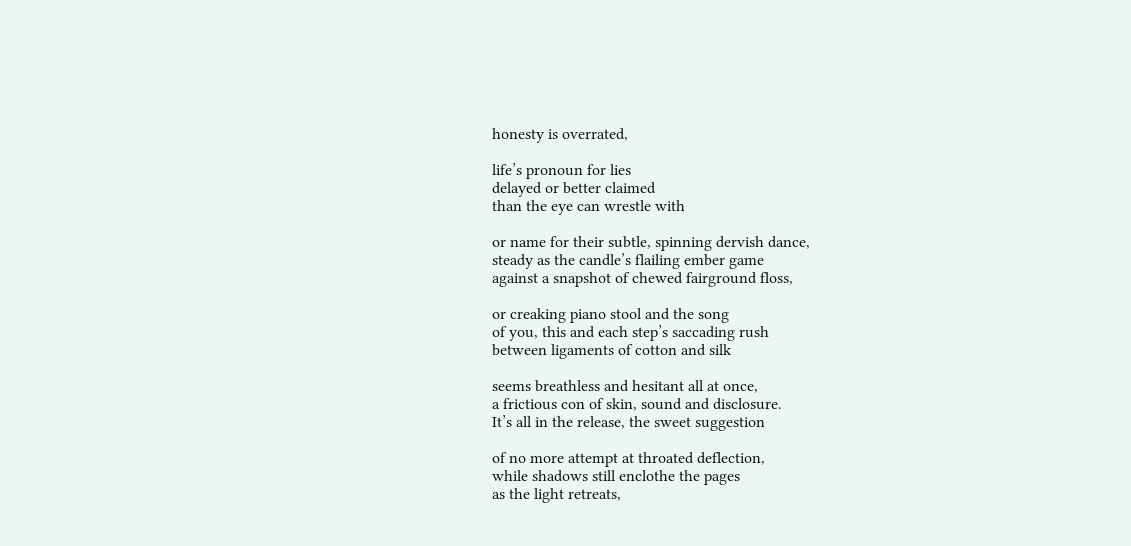honesty is overrated,

life’s pronoun for lies
delayed or better claimed
than the eye can wrestle with

or name for their subtle, spinning dervish dance,
steady as the candle’s flailing ember game
against a snapshot of chewed fairground floss,

or creaking piano stool and the song
of you, this and each step’s saccading rush
between ligaments of cotton and silk

seems breathless and hesitant all at once,
a frictious con of skin, sound and disclosure.
It’s all in the release, the sweet suggestion

of no more attempt at throated deflection,
while shadows still enclothe the pages
as the light retreats,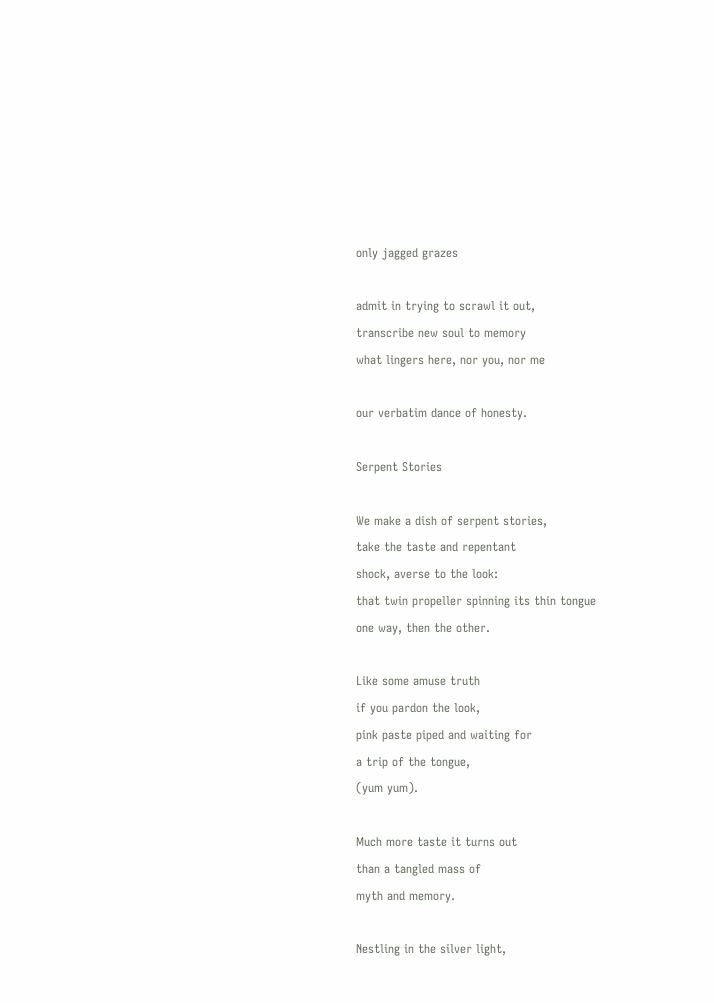only jagged grazes

admit in trying to scrawl it out,
transcribe new soul to memory
what lingers here, nor you, nor me

our verbatim dance of honesty.

Serpent Stories

We make a dish of serpent stories,
take the taste and repentant
shock, averse to the look:
that twin propeller spinning its thin tongue
one way, then the other.

Like some amuse truth
if you pardon the look,
pink paste piped and waiting for
a trip of the tongue,
(yum yum).

Much more taste it turns out
than a tangled mass of
myth and memory.

Nestling in the silver light,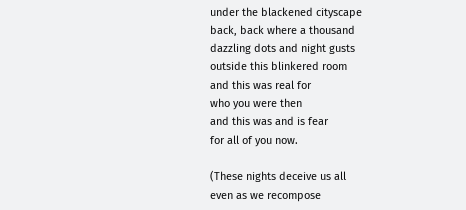under the blackened cityscape
back, back where a thousand
dazzling dots and night gusts
outside this blinkered room
and this was real for
who you were then
and this was and is fear
for all of you now.

(These nights deceive us all
even as we recompose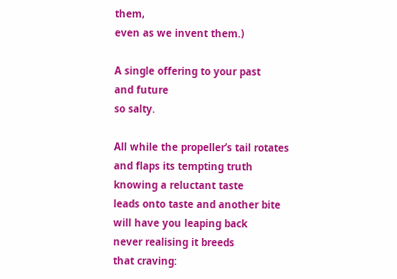them,
even as we invent them.)

A single offering to your past
and future
so salty.

All while the propeller’s tail rotates
and flaps its tempting truth
knowing a reluctant taste
leads onto taste and another bite
will have you leaping back
never realising it breeds
that craving: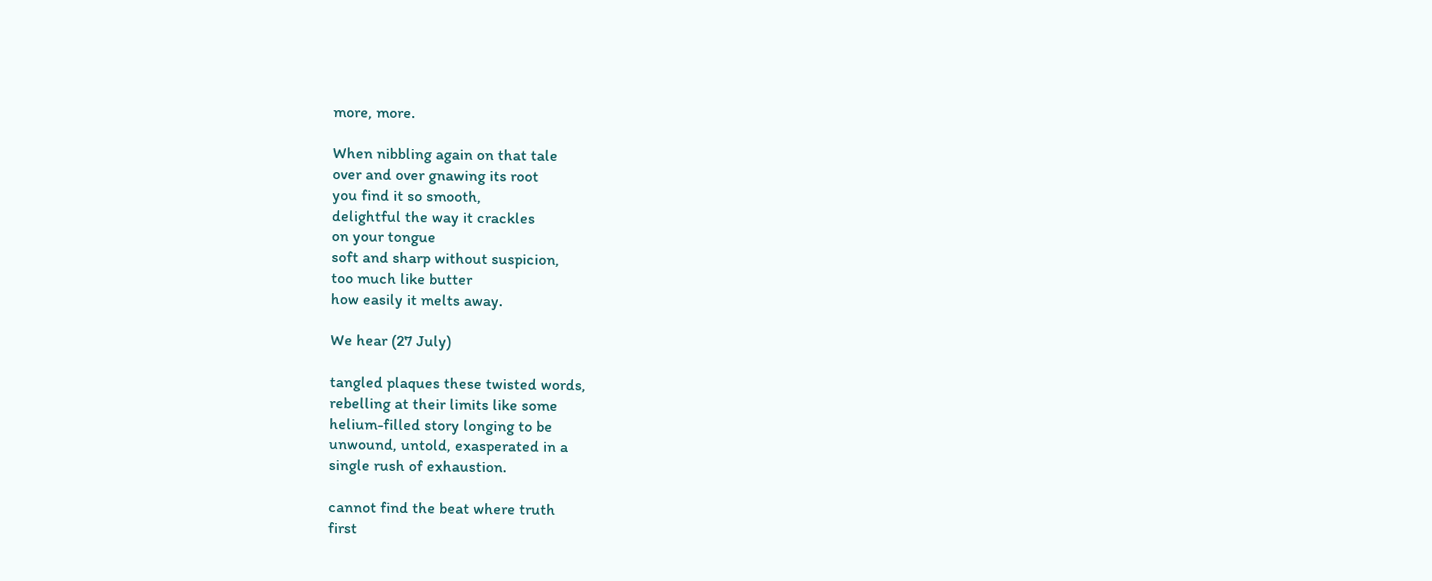more, more.

When nibbling again on that tale
over and over gnawing its root
you find it so smooth,
delightful the way it crackles
on your tongue
soft and sharp without suspicion,
too much like butter
how easily it melts away.

We hear (27 July)

tangled plaques these twisted words,
rebelling at their limits like some
helium-filled story longing to be
unwound, untold, exasperated in a
single rush of exhaustion.

cannot find the beat where truth
first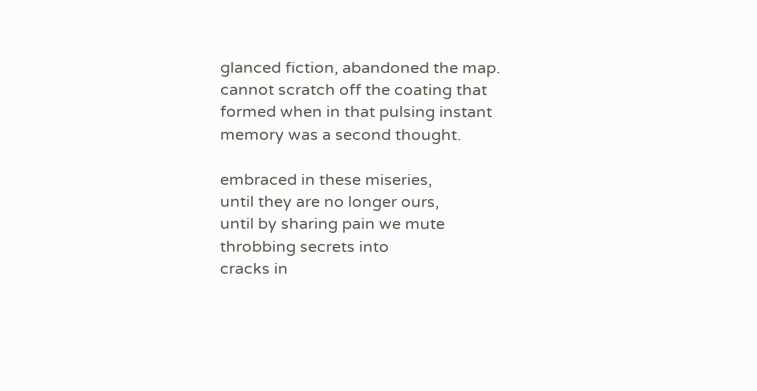glanced fiction, abandoned the map.
cannot scratch off the coating that
formed when in that pulsing instant
memory was a second thought.

embraced in these miseries,
until they are no longer ours,
until by sharing pain we mute
throbbing secrets into
cracks in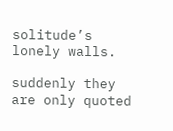solitude’s lonely walls.

suddenly they are only quoted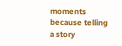moments
because telling a story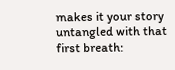makes it your story
untangled with that first breath: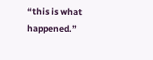“this is what happened.”